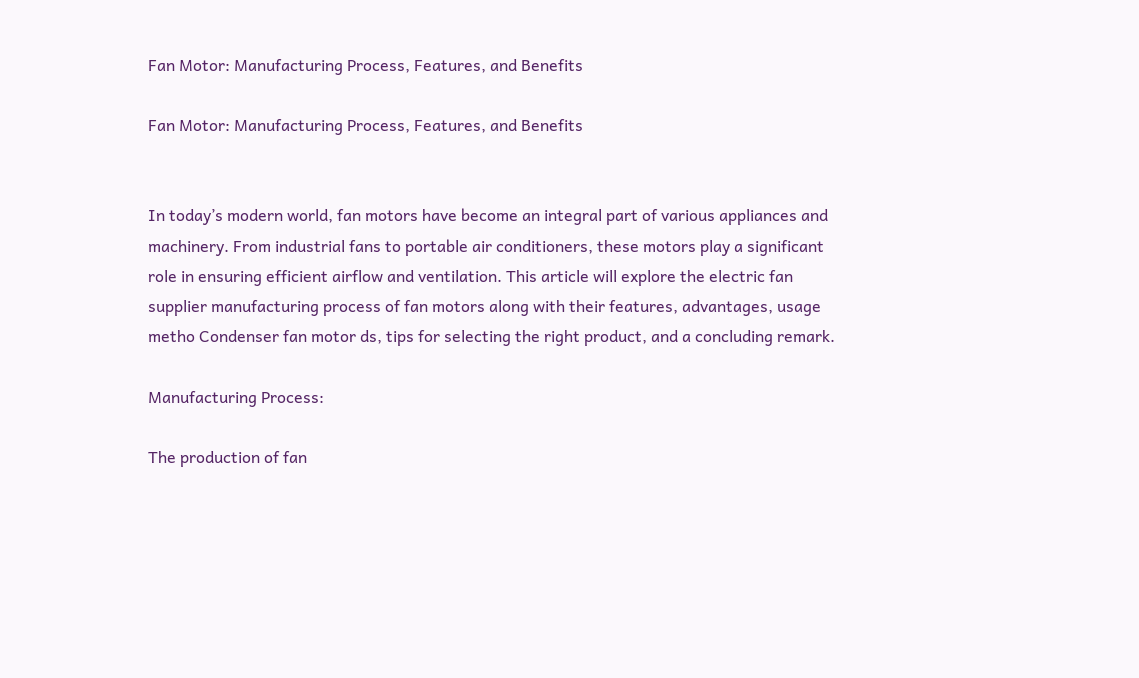Fan Motor: Manufacturing Process, Features, and Benefits

Fan Motor: Manufacturing Process, Features, and Benefits


In today’s modern world, fan motors have become an integral part of various appliances and machinery. From industrial fans to portable air conditioners, these motors play a significant role in ensuring efficient airflow and ventilation. This article will explore the electric fan supplier manufacturing process of fan motors along with their features, advantages, usage metho Condenser fan motor ds, tips for selecting the right product, and a concluding remark.

Manufacturing Process:

The production of fan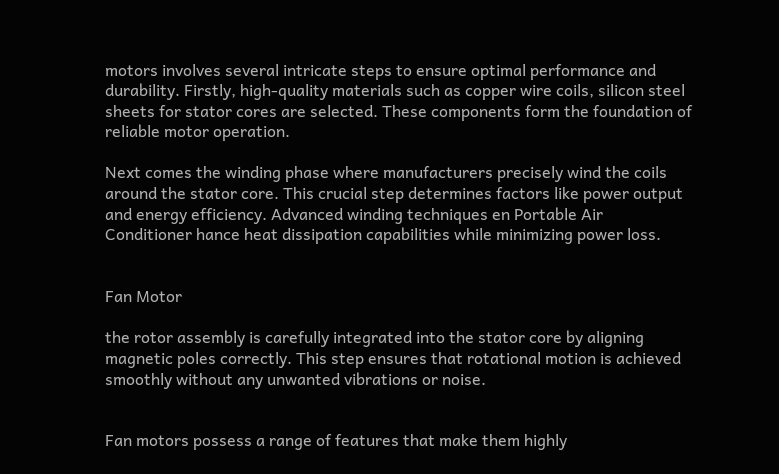motors involves several intricate steps to ensure optimal performance and durability. Firstly, high-quality materials such as copper wire coils, silicon steel sheets for stator cores are selected. These components form the foundation of reliable motor operation.

Next comes the winding phase where manufacturers precisely wind the coils around the stator core. This crucial step determines factors like power output and energy efficiency. Advanced winding techniques en Portable Air Conditioner hance heat dissipation capabilities while minimizing power loss.


Fan Motor

the rotor assembly is carefully integrated into the stator core by aligning magnetic poles correctly. This step ensures that rotational motion is achieved smoothly without any unwanted vibrations or noise.


Fan motors possess a range of features that make them highly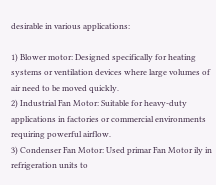desirable in various applications:

1) Blower motor: Designed specifically for heating systems or ventilation devices where large volumes of air need to be moved quickly.
2) Industrial Fan Motor: Suitable for heavy-duty applications in factories or commercial environments requiring powerful airflow.
3) Condenser Fan Motor: Used primar Fan Motor ily in refrigeration units to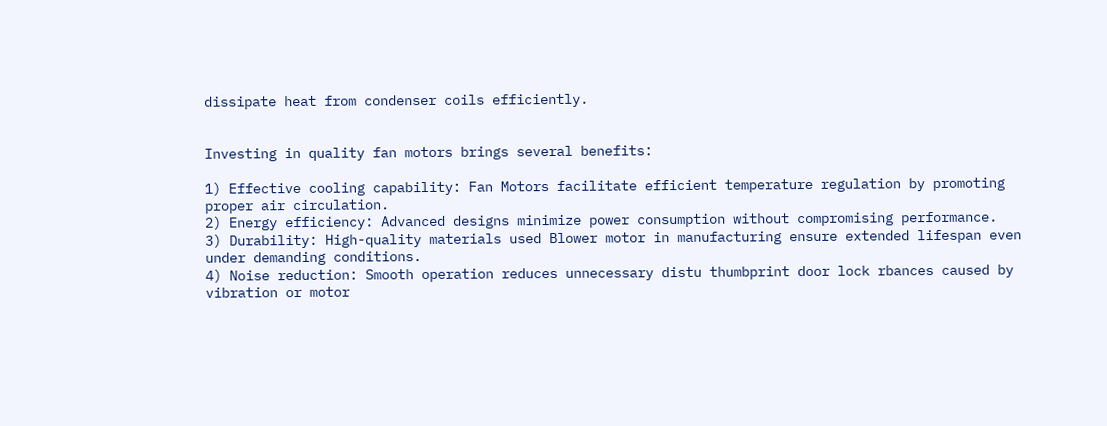dissipate heat from condenser coils efficiently.


Investing in quality fan motors brings several benefits:

1) Effective cooling capability: Fan Motors facilitate efficient temperature regulation by promoting proper air circulation.
2) Energy efficiency: Advanced designs minimize power consumption without compromising performance.
3) Durability: High-quality materials used Blower motor in manufacturing ensure extended lifespan even under demanding conditions.
4) Noise reduction: Smooth operation reduces unnecessary distu thumbprint door lock rbances caused by vibration or motor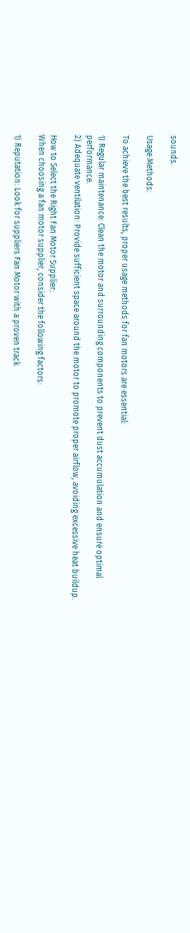sounds.

Usage Methods:

To achieve the best results, proper usage methods for fan motors are essential:

1) Regular maintenance: Clean the motor and surrounding components to prevent dust accumulation and ensure optimal performance.
2) Adequate ventilation: Provide sufficient space around the motor to promote proper airflow, avoiding excessive heat buildup.

How to Select the Right Fan Motor Supplier:
When choosing a fan motor supplier, consider the following factors:

1) Reputation: Look for suppliers Fan Motor with a proven track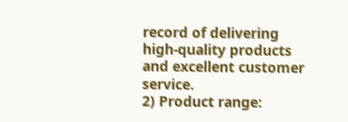record of delivering high-quality products and excellent customer service.
2) Product range: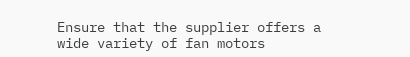Ensure that the supplier offers a wide variety of fan motors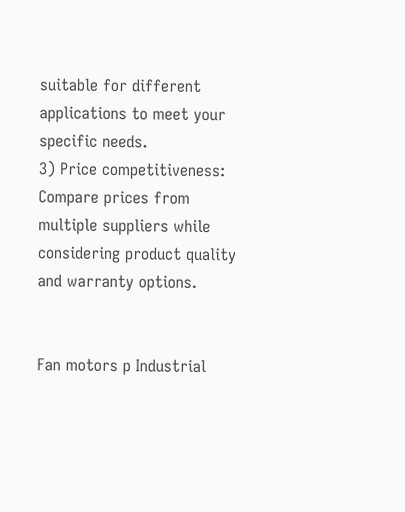suitable for different applications to meet your specific needs.
3) Price competitiveness: Compare prices from multiple suppliers while considering product quality and warranty options.


Fan motors p Industrial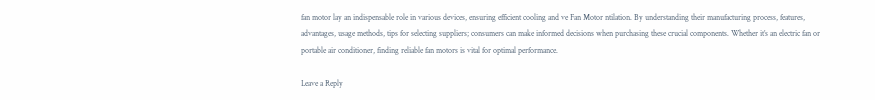fan motor lay an indispensable role in various devices, ensuring efficient cooling and ve Fan Motor ntilation. By understanding their manufacturing process, features, advantages, usage methods, tips for selecting suppliers; consumers can make informed decisions when purchasing these crucial components. Whether it’s an electric fan or portable air conditioner, finding reliable fan motors is vital for optimal performance.

Leave a Reply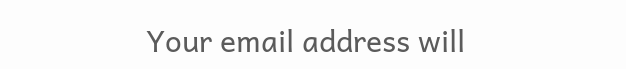Your email address will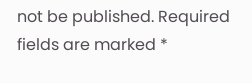not be published. Required fields are marked *